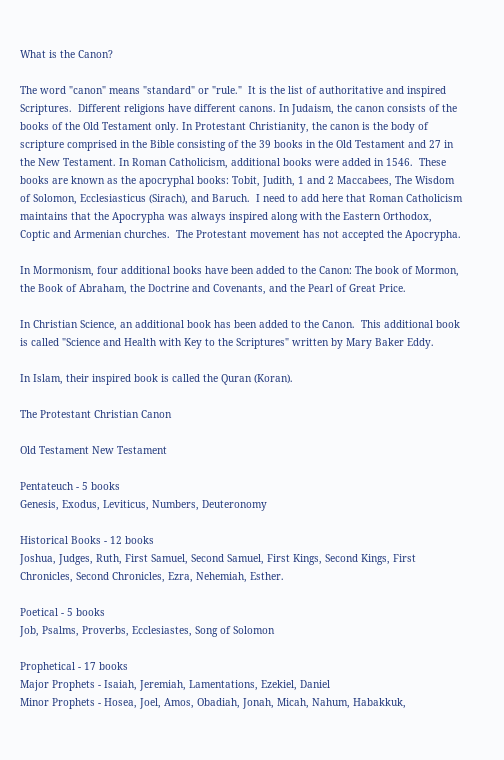What is the Canon?

The word "canon" means "standard" or "rule."  It is the list of authoritative and inspired Scriptures.  Different religions have different canons. In Judaism, the canon consists of the books of the Old Testament only. In Protestant Christianity, the canon is the body of scripture comprised in the Bible consisting of the 39 books in the Old Testament and 27 in the New Testament. In Roman Catholicism, additional books were added in 1546.  These books are known as the apocryphal books: Tobit, Judith, 1 and 2 Maccabees, The Wisdom of Solomon, Ecclesiasticus (Sirach), and Baruch.  I need to add here that Roman Catholicism maintains that the Apocrypha was always inspired along with the Eastern Orthodox, Coptic and Armenian churches.  The Protestant movement has not accepted the Apocrypha.

In Mormonism, four additional books have been added to the Canon: The book of Mormon, the Book of Abraham, the Doctrine and Covenants, and the Pearl of Great Price.

In Christian Science, an additional book has been added to the Canon.  This additional book is called "Science and Health with Key to the Scriptures" written by Mary Baker Eddy.

In Islam, their inspired book is called the Quran (Koran).

The Protestant Christian Canon

Old Testament New Testament

Pentateuch - 5 books
Genesis, Exodus, Leviticus, Numbers, Deuteronomy

Historical Books - 12 books
Joshua, Judges, Ruth, First Samuel, Second Samuel, First Kings, Second Kings, First Chronicles, Second Chronicles, Ezra, Nehemiah, Esther.

Poetical - 5 books
Job, Psalms, Proverbs, Ecclesiastes, Song of Solomon

Prophetical - 17 books
Major Prophets - Isaiah, Jeremiah, Lamentations, Ezekiel, Daniel
Minor Prophets - Hosea, Joel, Amos, Obadiah, Jonah, Micah, Nahum, Habakkuk,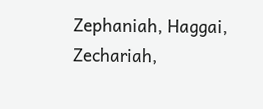Zephaniah, Haggai, Zechariah,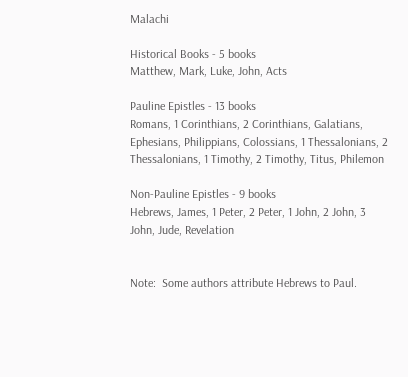Malachi

Historical Books - 5 books
Matthew, Mark, Luke, John, Acts

Pauline Epistles - 13 books
Romans, 1 Corinthians, 2 Corinthians, Galatians, Ephesians, Philippians, Colossians, 1 Thessalonians, 2 Thessalonians, 1 Timothy, 2 Timothy, Titus, Philemon

Non-Pauline Epistles - 9 books
Hebrews, James, 1 Peter, 2 Peter, 1 John, 2 John, 3 John, Jude, Revelation


Note:  Some authors attribute Hebrews to Paul.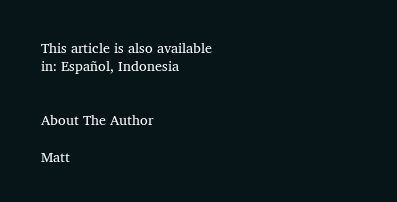This article is also available in: Español, Indonesia


About The Author

Matt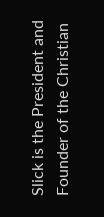Slick is the President and Founder of the Christian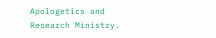Apologetics and Research Ministry.